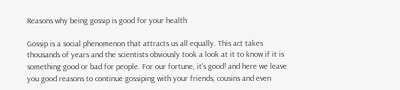Reasons why being gossip is good for your health

Gossip is a social phenomenon that attracts us all equally. This act takes thousands of years and the scientists obviously took a look at it to know if it is something good or bad for people. For our fortune, it's good! and here we leave you good reasons to continue gossiping with your friends, cousins and even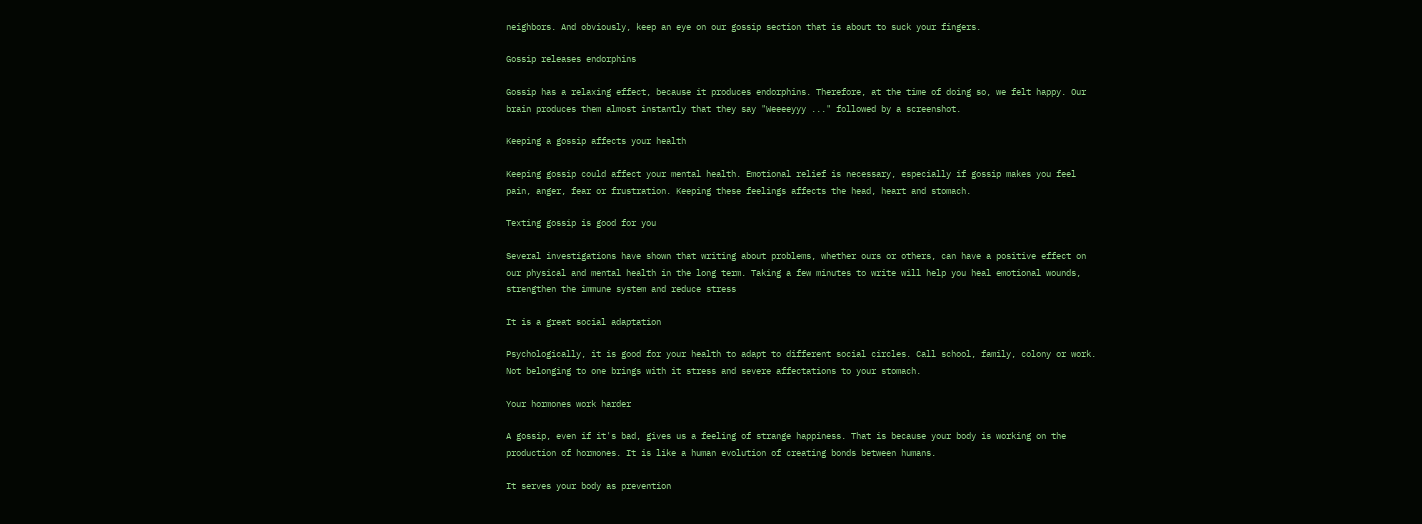neighbors. And obviously, keep an eye on our gossip section that is about to suck your fingers.

Gossip releases endorphins

Gossip has a relaxing effect, because it produces endorphins. Therefore, at the time of doing so, we felt happy. Our brain produces them almost instantly that they say "Weeeeyyy ..." followed by a screenshot.

Keeping a gossip affects your health

Keeping gossip could affect your mental health. Emotional relief is necessary, especially if gossip makes you feel pain, anger, fear or frustration. Keeping these feelings affects the head, heart and stomach.

Texting gossip is good for you

Several investigations have shown that writing about problems, whether ours or others, can have a positive effect on our physical and mental health in the long term. Taking a few minutes to write will help you heal emotional wounds, strengthen the immune system and reduce stress

It is a great social adaptation

Psychologically, it is good for your health to adapt to different social circles. Call school, family, colony or work. Not belonging to one brings with it stress and severe affectations to your stomach.

Your hormones work harder

A gossip, even if it's bad, gives us a feeling of strange happiness. That is because your body is working on the production of hormones. It is like a human evolution of creating bonds between humans.

It serves your body as prevention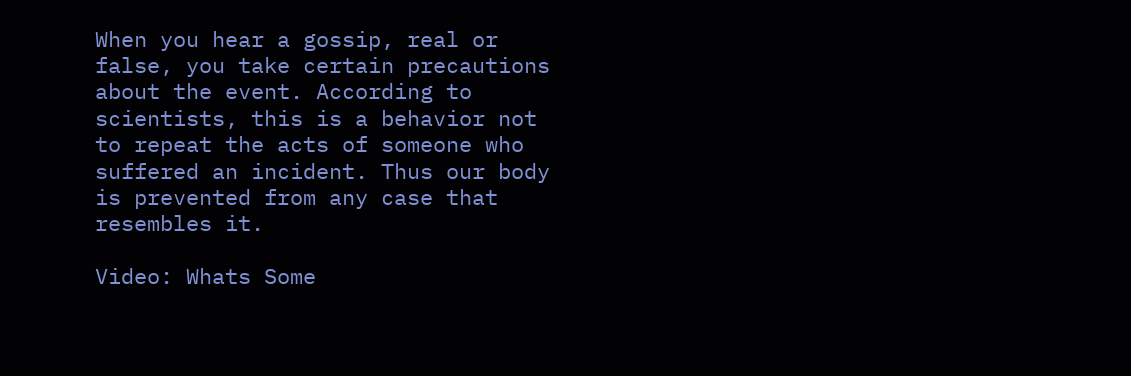When you hear a gossip, real or false, you take certain precautions about the event. According to scientists, this is a behavior not to repeat the acts of someone who suffered an incident. Thus our body is prevented from any case that resembles it.

Video: Whats Some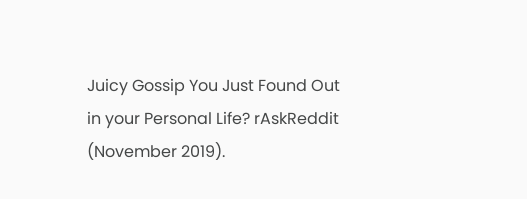Juicy Gossip You Just Found Out in your Personal Life? rAskReddit (November 2019).